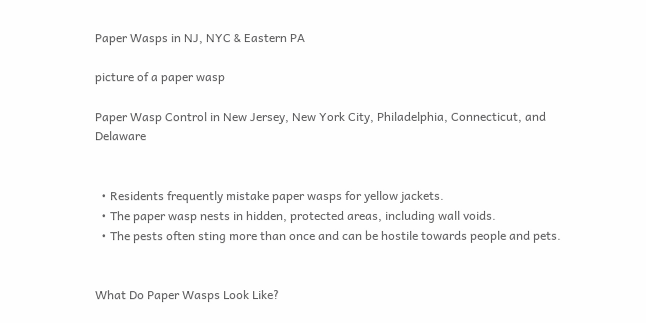Paper Wasps in NJ, NYC & Eastern PA

picture of a paper wasp

Paper Wasp Control in New Jersey, New York City, Philadelphia, Connecticut, and Delaware


  • Residents frequently mistake paper wasps for yellow jackets.
  • The paper wasp nests in hidden, protected areas, including wall voids.
  • The pests often sting more than once and can be hostile towards people and pets.


What Do Paper Wasps Look Like?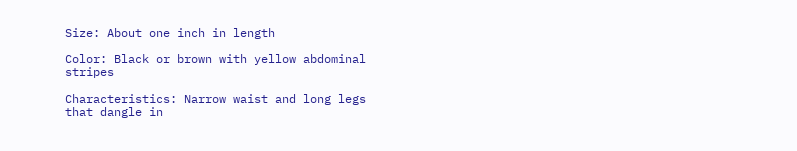Size: About one inch in length

Color: Black or brown with yellow abdominal stripes

Characteristics: Narrow waist and long legs that dangle in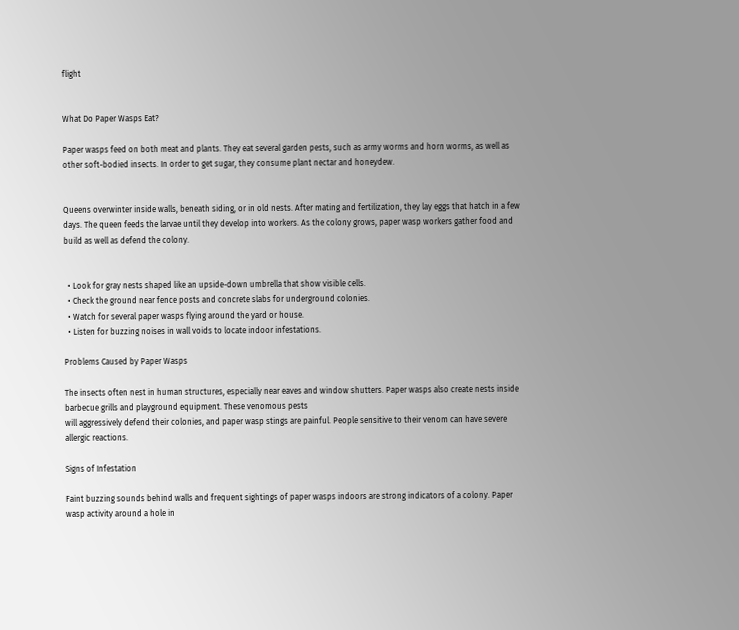flight


What Do Paper Wasps Eat?

Paper wasps feed on both meat and plants. They eat several garden pests, such as army worms and horn worms, as well as other soft-bodied insects. In order to get sugar, they consume plant nectar and honeydew.


Queens overwinter inside walls, beneath siding, or in old nests. After mating and fertilization, they lay eggs that hatch in a few days. The queen feeds the larvae until they develop into workers. As the colony grows, paper wasp workers gather food and build as well as defend the colony.


  • Look for gray nests shaped like an upside-down umbrella that show visible cells.
  • Check the ground near fence posts and concrete slabs for underground colonies.
  • Watch for several paper wasps flying around the yard or house.
  • Listen for buzzing noises in wall voids to locate indoor infestations.

Problems Caused by Paper Wasps

The insects often nest in human structures, especially near eaves and window shutters. Paper wasps also create nests inside barbecue grills and playground equipment. These venomous pests
will aggressively defend their colonies, and paper wasp stings are painful. People sensitive to their venom can have severe allergic reactions.

Signs of Infestation

Faint buzzing sounds behind walls and frequent sightings of paper wasps indoors are strong indicators of a colony. Paper wasp activity around a hole in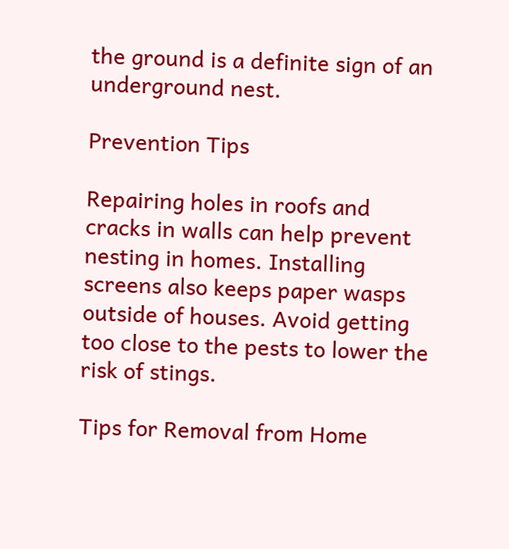the ground is a definite sign of an underground nest.

Prevention Tips

Repairing holes in roofs and cracks in walls can help prevent nesting in homes. Installing screens also keeps paper wasps outside of houses. Avoid getting too close to the pests to lower the risk of stings.

Tips for Removal from Home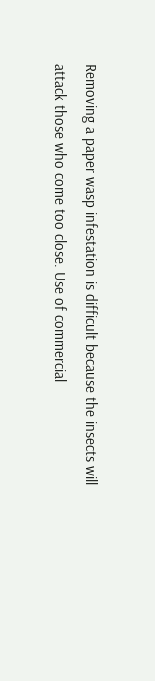Removing a paper wasp infestation is difficult because the insects will attack those who come too close. Use of commercial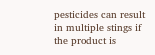pesticides can result in multiple stings if the product is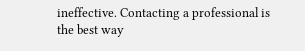ineffective. Contacting a professional is the best way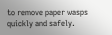to remove paper wasps quickly and safely.